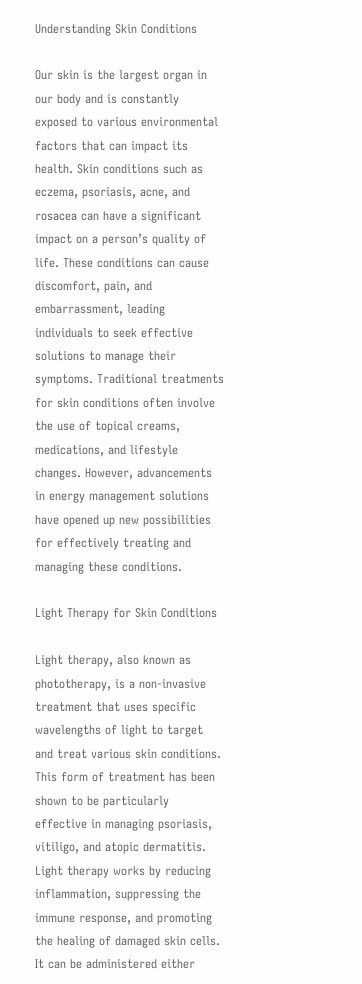Understanding Skin Conditions

Our skin is the largest organ in our body and is constantly exposed to various environmental factors that can impact its health. Skin conditions such as eczema, psoriasis, acne, and rosacea can have a significant impact on a person’s quality of life. These conditions can cause discomfort, pain, and embarrassment, leading individuals to seek effective solutions to manage their symptoms. Traditional treatments for skin conditions often involve the use of topical creams, medications, and lifestyle changes. However, advancements in energy management solutions have opened up new possibilities for effectively treating and managing these conditions.

Light Therapy for Skin Conditions

Light therapy, also known as phototherapy, is a non-invasive treatment that uses specific wavelengths of light to target and treat various skin conditions. This form of treatment has been shown to be particularly effective in managing psoriasis, vitiligo, and atopic dermatitis. Light therapy works by reducing inflammation, suppressing the immune response, and promoting the healing of damaged skin cells. It can be administered either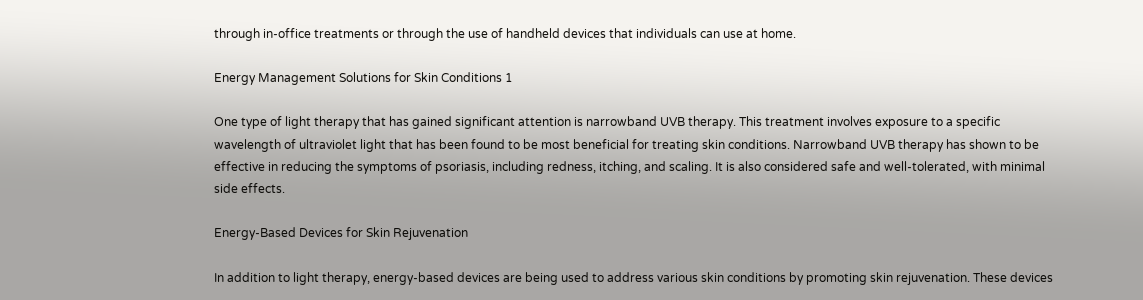through in-office treatments or through the use of handheld devices that individuals can use at home.

Energy Management Solutions for Skin Conditions 1

One type of light therapy that has gained significant attention is narrowband UVB therapy. This treatment involves exposure to a specific wavelength of ultraviolet light that has been found to be most beneficial for treating skin conditions. Narrowband UVB therapy has shown to be effective in reducing the symptoms of psoriasis, including redness, itching, and scaling. It is also considered safe and well-tolerated, with minimal side effects.

Energy-Based Devices for Skin Rejuvenation

In addition to light therapy, energy-based devices are being used to address various skin conditions by promoting skin rejuvenation. These devices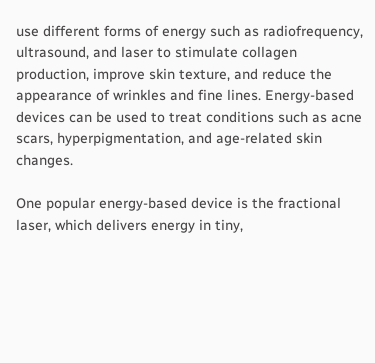use different forms of energy such as radiofrequency, ultrasound, and laser to stimulate collagen production, improve skin texture, and reduce the appearance of wrinkles and fine lines. Energy-based devices can be used to treat conditions such as acne scars, hyperpigmentation, and age-related skin changes.

One popular energy-based device is the fractional laser, which delivers energy in tiny,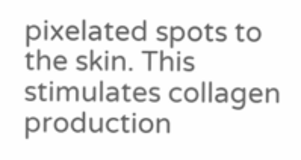pixelated spots to the skin. This stimulates collagen production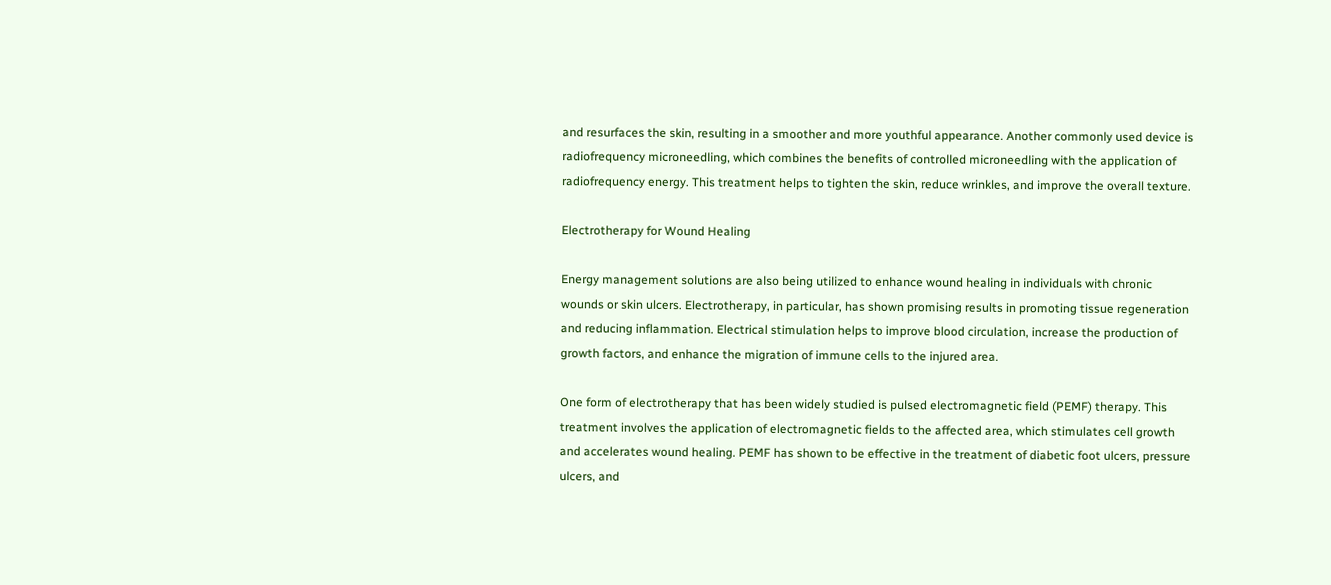and resurfaces the skin, resulting in a smoother and more youthful appearance. Another commonly used device is radiofrequency microneedling, which combines the benefits of controlled microneedling with the application of radiofrequency energy. This treatment helps to tighten the skin, reduce wrinkles, and improve the overall texture.

Electrotherapy for Wound Healing

Energy management solutions are also being utilized to enhance wound healing in individuals with chronic wounds or skin ulcers. Electrotherapy, in particular, has shown promising results in promoting tissue regeneration and reducing inflammation. Electrical stimulation helps to improve blood circulation, increase the production of growth factors, and enhance the migration of immune cells to the injured area.

One form of electrotherapy that has been widely studied is pulsed electromagnetic field (PEMF) therapy. This treatment involves the application of electromagnetic fields to the affected area, which stimulates cell growth and accelerates wound healing. PEMF has shown to be effective in the treatment of diabetic foot ulcers, pressure ulcers, and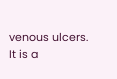venous ulcers. It is a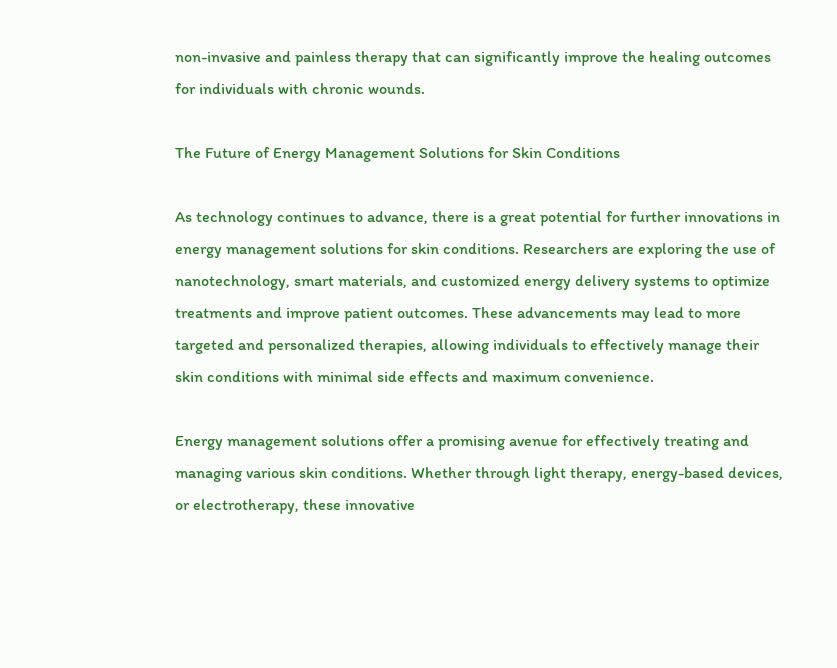non-invasive and painless therapy that can significantly improve the healing outcomes for individuals with chronic wounds.

The Future of Energy Management Solutions for Skin Conditions

As technology continues to advance, there is a great potential for further innovations in energy management solutions for skin conditions. Researchers are exploring the use of nanotechnology, smart materials, and customized energy delivery systems to optimize treatments and improve patient outcomes. These advancements may lead to more targeted and personalized therapies, allowing individuals to effectively manage their skin conditions with minimal side effects and maximum convenience.

Energy management solutions offer a promising avenue for effectively treating and managing various skin conditions. Whether through light therapy, energy-based devices, or electrotherapy, these innovative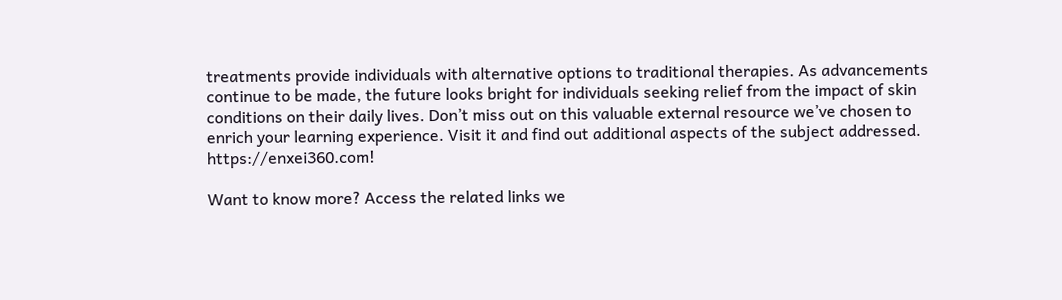treatments provide individuals with alternative options to traditional therapies. As advancements continue to be made, the future looks bright for individuals seeking relief from the impact of skin conditions on their daily lives. Don’t miss out on this valuable external resource we’ve chosen to enrich your learning experience. Visit it and find out additional aspects of the subject addressed. https://enxei360.com!

Want to know more? Access the related links we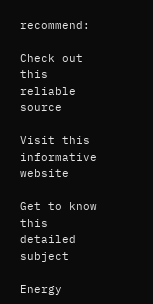recommend:

Check out this reliable source

Visit this informative website

Get to know this detailed subject

Energy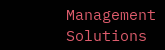Management Solutions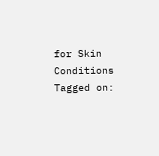for Skin Conditions
Tagged on: